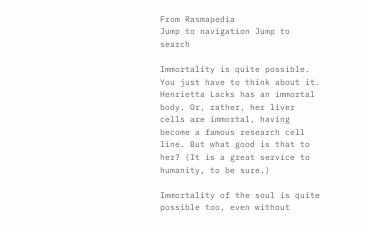From Rasmapedia
Jump to navigation Jump to search

Immortality is quite possible. You just have to think about it. Henrietta Lacks has an immortal body. Or, rather, her liver cells are immortal, having become a famous research cell line. But what good is that to her? (It is a great service to humanity, to be sure.)

Immortality of the soul is quite possible too, even without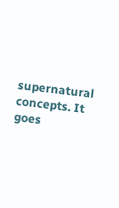supernatural concepts. It goes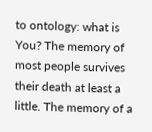to ontology: what is You? The memory of most people survives their death at least a little. The memory of a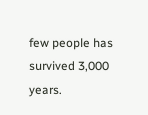few people has survived 3,000 years.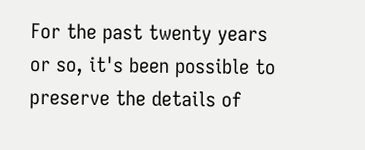For the past twenty years or so, it's been possible to preserve the details of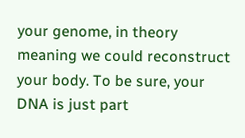your genome, in theory meaning we could reconstruct your body. To be sure, your DNA is just part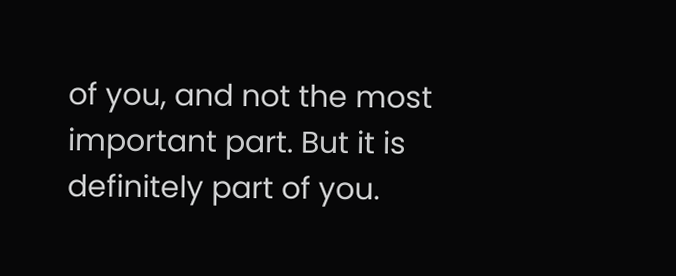of you, and not the most important part. But it is definitely part of you.